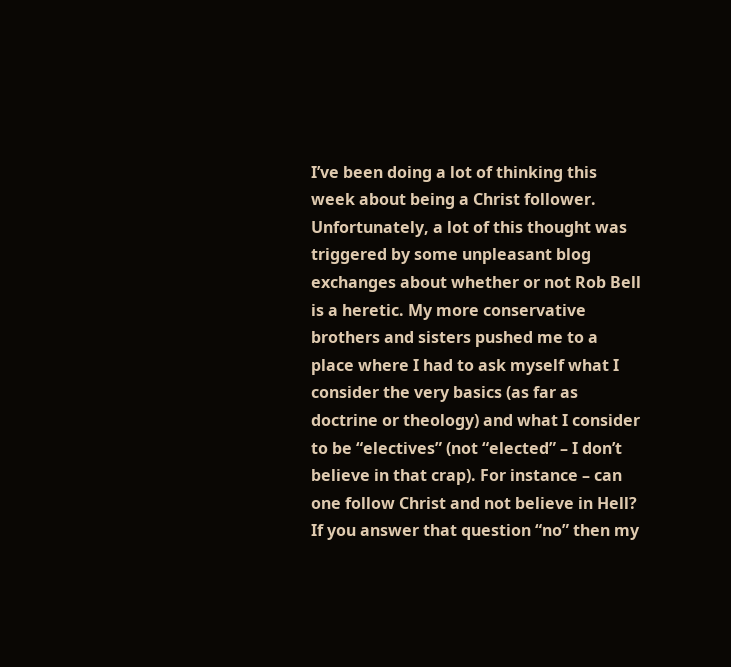I’ve been doing a lot of thinking this week about being a Christ follower. Unfortunately, a lot of this thought was triggered by some unpleasant blog exchanges about whether or not Rob Bell is a heretic. My more conservative brothers and sisters pushed me to a place where I had to ask myself what I consider the very basics (as far as doctrine or theology) and what I consider to be “electives” (not “elected” – I don’t believe in that crap). For instance – can one follow Christ and not believe in Hell? If you answer that question “no” then my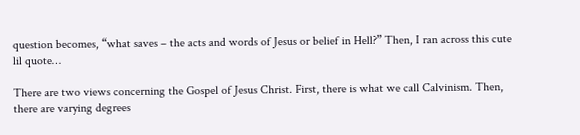question becomes, “what saves – the acts and words of Jesus or belief in Hell?” Then, I ran across this cute lil quote…

There are two views concerning the Gospel of Jesus Christ. First, there is what we call Calvinism. Then, there are varying degrees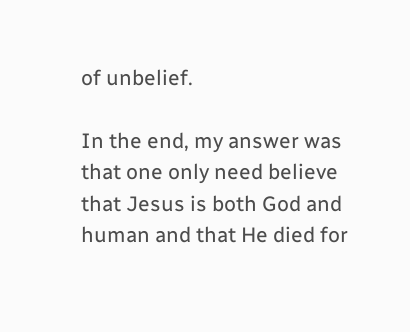of unbelief.

In the end, my answer was that one only need believe that Jesus is both God and human and that He died for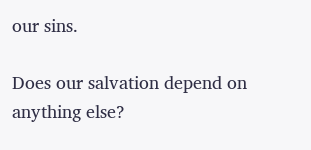our sins.

Does our salvation depend on anything else?